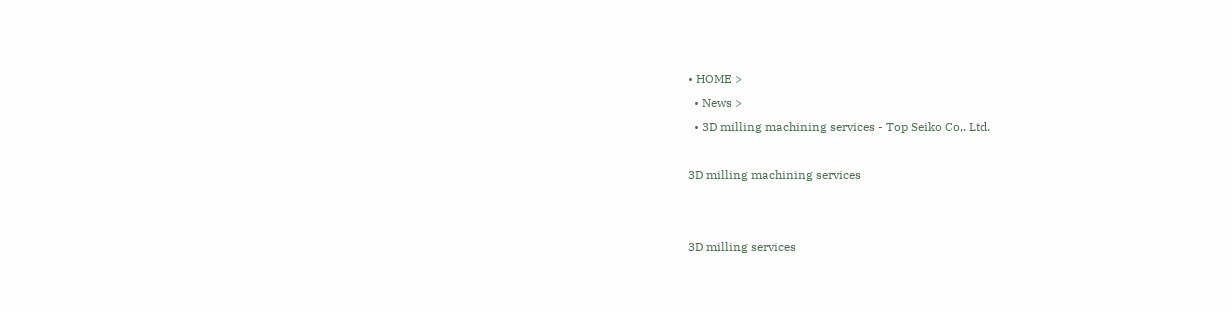• HOME >
  • News >
  • 3D milling machining services - Top Seiko Co,. Ltd.

3D milling machining services


3D milling services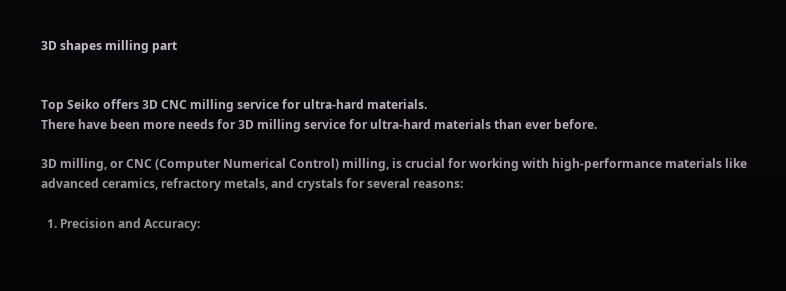3D shapes milling part


Top Seiko offers 3D CNC milling service for ultra-hard materials.
There have been more needs for 3D milling service for ultra-hard materials than ever before.

3D milling, or CNC (Computer Numerical Control) milling, is crucial for working with high-performance materials like advanced ceramics, refractory metals, and crystals for several reasons:

  1. Precision and Accuracy: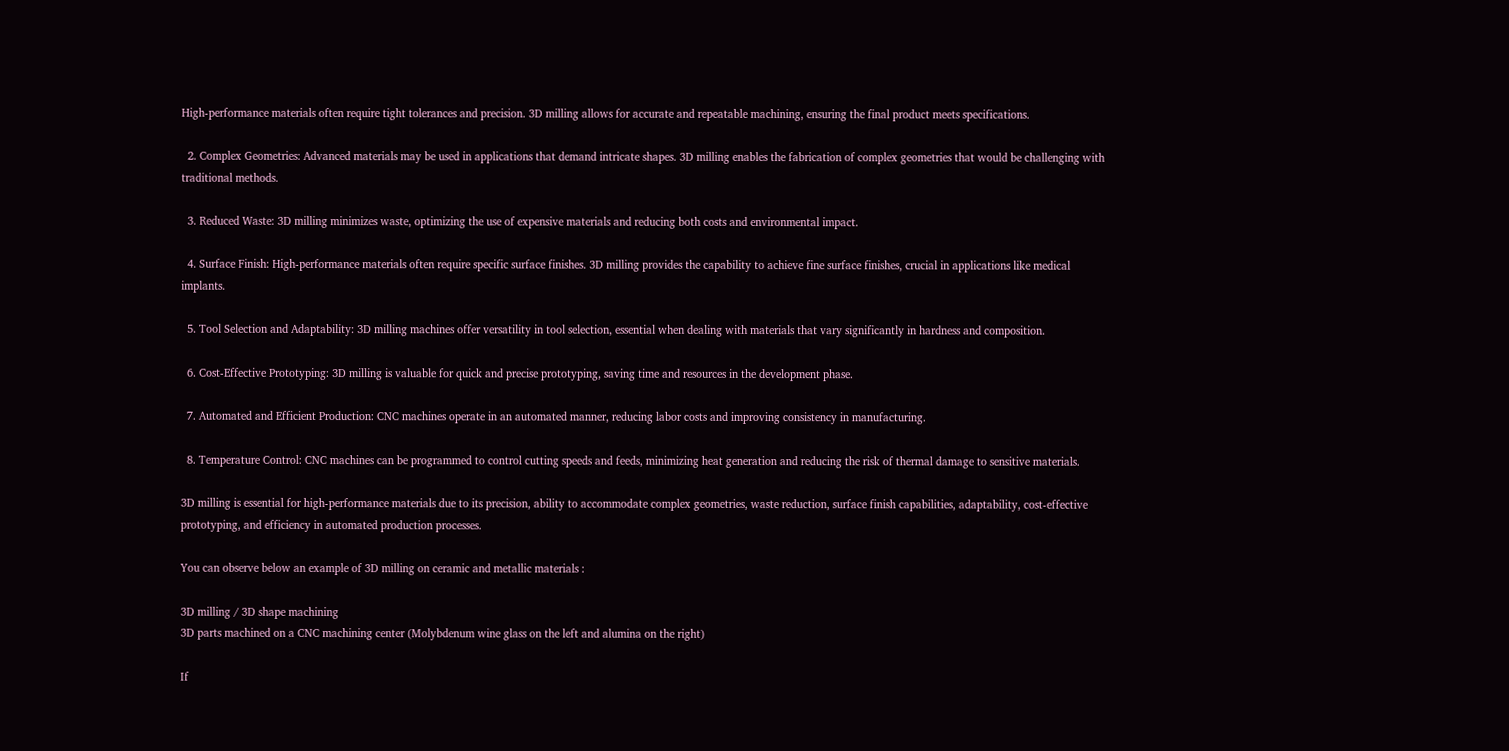High-performance materials often require tight tolerances and precision. 3D milling allows for accurate and repeatable machining, ensuring the final product meets specifications.

  2. Complex Geometries: Advanced materials may be used in applications that demand intricate shapes. 3D milling enables the fabrication of complex geometries that would be challenging with traditional methods.

  3. Reduced Waste: 3D milling minimizes waste, optimizing the use of expensive materials and reducing both costs and environmental impact.

  4. Surface Finish: High-performance materials often require specific surface finishes. 3D milling provides the capability to achieve fine surface finishes, crucial in applications like medical implants.

  5. Tool Selection and Adaptability: 3D milling machines offer versatility in tool selection, essential when dealing with materials that vary significantly in hardness and composition.

  6. Cost-Effective Prototyping: 3D milling is valuable for quick and precise prototyping, saving time and resources in the development phase.

  7. Automated and Efficient Production: CNC machines operate in an automated manner, reducing labor costs and improving consistency in manufacturing.

  8. Temperature Control: CNC machines can be programmed to control cutting speeds and feeds, minimizing heat generation and reducing the risk of thermal damage to sensitive materials.

3D milling is essential for high-performance materials due to its precision, ability to accommodate complex geometries, waste reduction, surface finish capabilities, adaptability, cost-effective prototyping, and efficiency in automated production processes.

You can observe below an example of 3D milling on ceramic and metallic materials :

3D milling / 3D shape machining
3D parts machined on a CNC machining center (Molybdenum wine glass on the left and alumina on the right)

If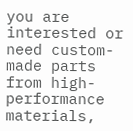you are interested or need custom-made parts from high-performance materials,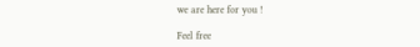we are here for you !

Feel free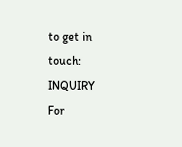to get in touch: INQUIRY
For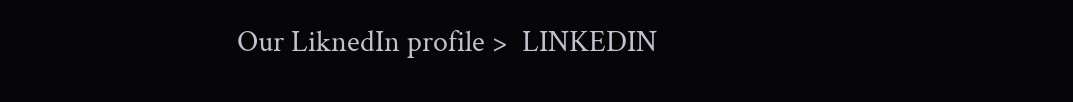Our LiknedIn profile >  LINKEDIN